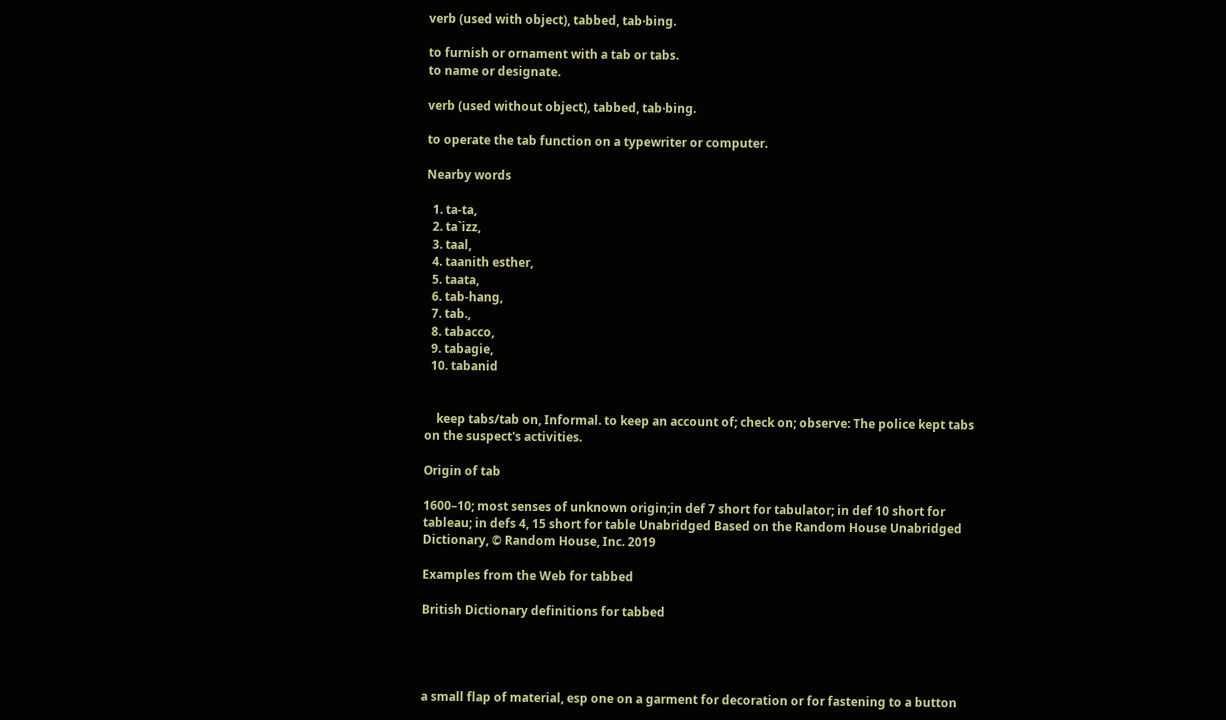verb (used with object), tabbed, tab·bing.

to furnish or ornament with a tab or tabs.
to name or designate.

verb (used without object), tabbed, tab·bing.

to operate the tab function on a typewriter or computer.

Nearby words

  1. ta-ta,
  2. ta`izz,
  3. taal,
  4. taanith esther,
  5. taata,
  6. tab-hang,
  7. tab.,
  8. tabacco,
  9. tabagie,
  10. tabanid


    keep tabs/tab on, Informal. to keep an account of; check on; observe: The police kept tabs on the suspect's activities.

Origin of tab

1600–10; most senses of unknown origin;in def 7 short for tabulator; in def 10 short for tableau; in defs 4, 15 short for table Unabridged Based on the Random House Unabridged Dictionary, © Random House, Inc. 2019

Examples from the Web for tabbed

British Dictionary definitions for tabbed




a small flap of material, esp one on a garment for decoration or for fastening to a button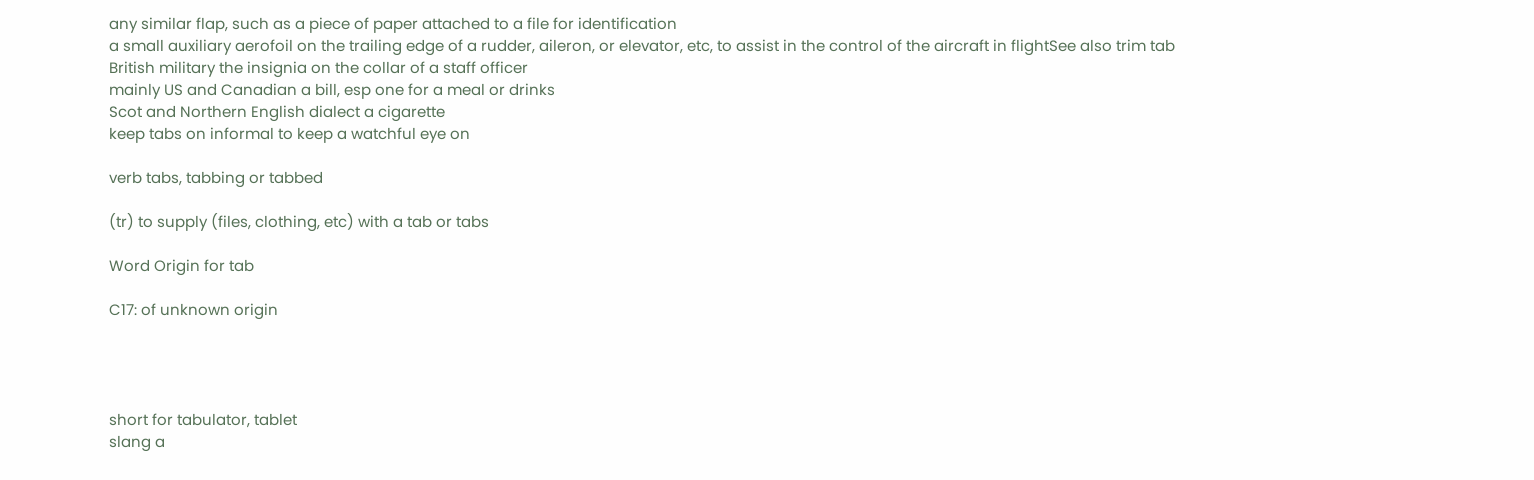any similar flap, such as a piece of paper attached to a file for identification
a small auxiliary aerofoil on the trailing edge of a rudder, aileron, or elevator, etc, to assist in the control of the aircraft in flightSee also trim tab
British military the insignia on the collar of a staff officer
mainly US and Canadian a bill, esp one for a meal or drinks
Scot and Northern English dialect a cigarette
keep tabs on informal to keep a watchful eye on

verb tabs, tabbing or tabbed

(tr) to supply (files, clothing, etc) with a tab or tabs

Word Origin for tab

C17: of unknown origin




short for tabulator, tablet
slang a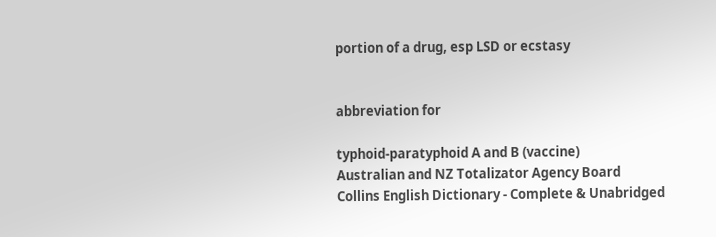portion of a drug, esp LSD or ecstasy


abbreviation for

typhoid-paratyphoid A and B (vaccine)
Australian and NZ Totalizator Agency Board
Collins English Dictionary - Complete & Unabridged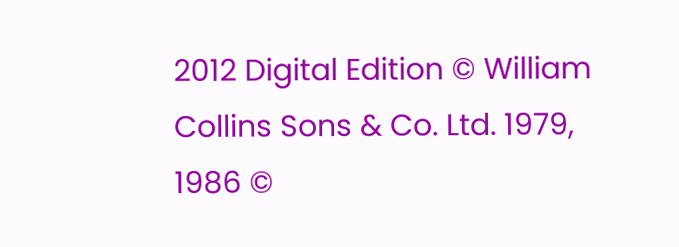2012 Digital Edition © William Collins Sons & Co. Ltd. 1979, 1986 ©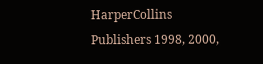HarperCollins Publishers 1998, 2000,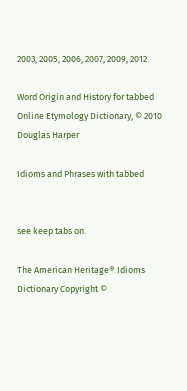2003, 2005, 2006, 2007, 2009, 2012

Word Origin and History for tabbed
Online Etymology Dictionary, © 2010 Douglas Harper

Idioms and Phrases with tabbed


see keep tabs on.

The American Heritage® Idioms Dictionary Copyright ©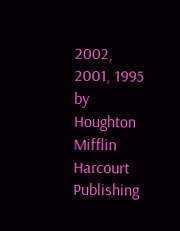2002, 2001, 1995 by Houghton Mifflin Harcourt Publishing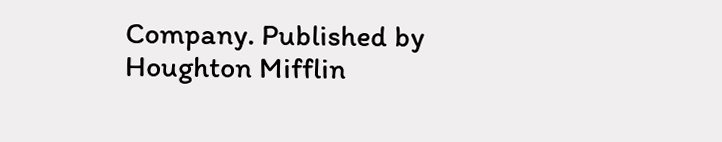Company. Published by Houghton Mifflin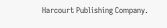Harcourt Publishing Company.